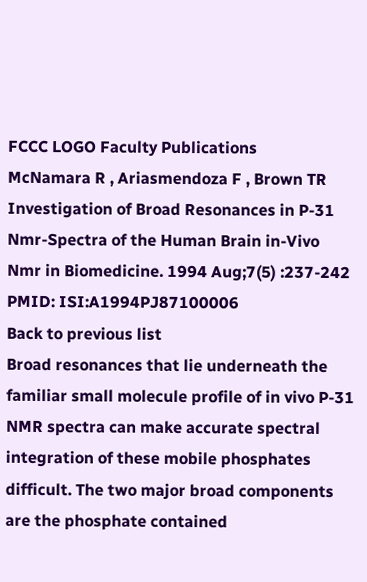FCCC LOGO Faculty Publications
McNamara R , Ariasmendoza F , Brown TR
Investigation of Broad Resonances in P-31 Nmr-Spectra of the Human Brain in-Vivo
Nmr in Biomedicine. 1994 Aug;7(5) :237-242
PMID: ISI:A1994PJ87100006
Back to previous list
Broad resonances that lie underneath the familiar small molecule profile of in vivo P-31 NMR spectra can make accurate spectral integration of these mobile phosphates difficult. The two major broad components are the phosphate contained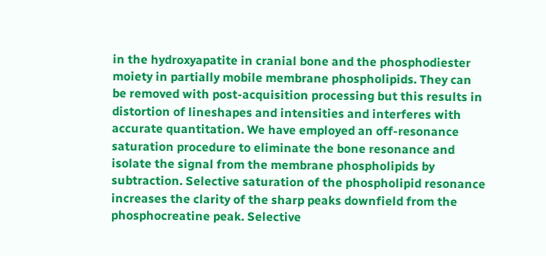in the hydroxyapatite in cranial bone and the phosphodiester moiety in partially mobile membrane phospholipids. They can be removed with post-acquisition processing but this results in distortion of lineshapes and intensities and interferes with accurate quantitation. We have employed an off-resonance saturation procedure to eliminate the bone resonance and isolate the signal from the membrane phospholipids by subtraction. Selective saturation of the phospholipid resonance increases the clarity of the sharp peaks downfield from the phosphocreatine peak. Selective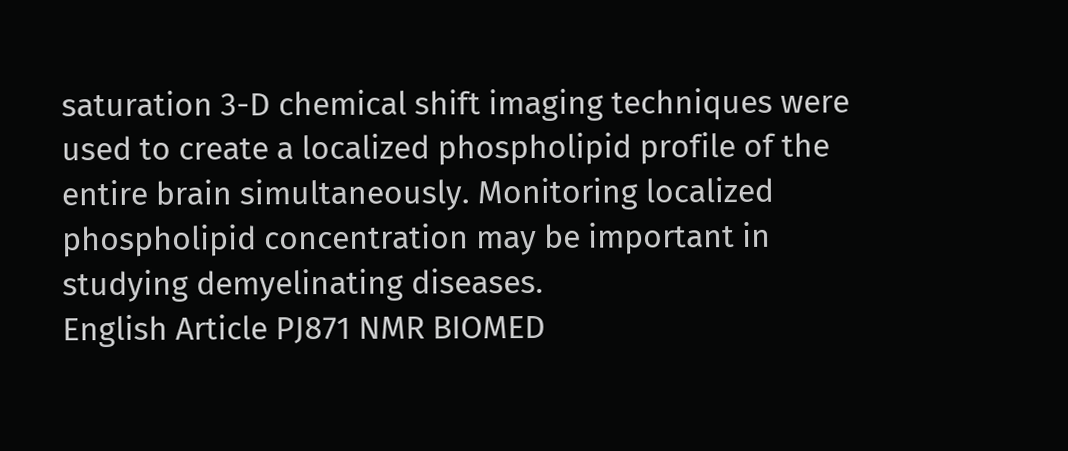saturation 3-D chemical shift imaging techniques were used to create a localized phospholipid profile of the entire brain simultaneously. Monitoring localized phospholipid concentration may be important in studying demyelinating diseases.
English Article PJ871 NMR BIOMED